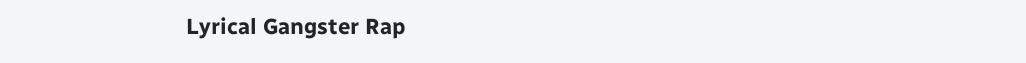Lyrical Gangster Rap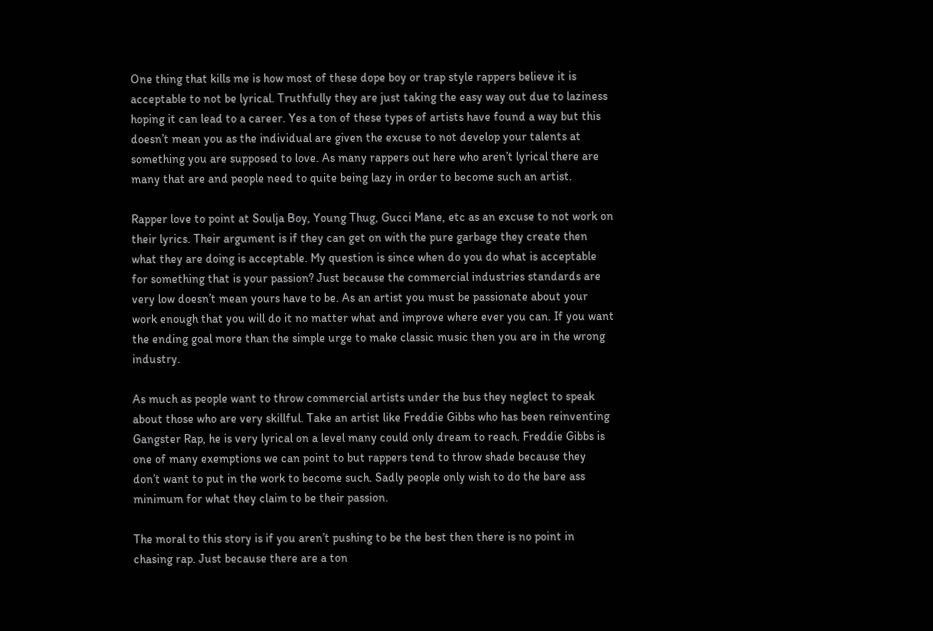One thing that kills me is how most of these dope boy or trap style rappers believe it is acceptable to not be lyrical. Truthfully they are just taking the easy way out due to laziness hoping it can lead to a career. Yes a ton of these types of artists have found a way but this doesn’t mean you as the individual are given the excuse to not develop your talents at something you are supposed to love. As many rappers out here who aren’t lyrical there are many that are and people need to quite being lazy in order to become such an artist.

Rapper love to point at Soulja Boy, Young Thug, Gucci Mane, etc as an excuse to not work on their lyrics. Their argument is if they can get on with the pure garbage they create then what they are doing is acceptable. My question is since when do you do what is acceptable for something that is your passion? Just because the commercial industries standards are very low doesn’t mean yours have to be. As an artist you must be passionate about your work enough that you will do it no matter what and improve where ever you can. If you want the ending goal more than the simple urge to make classic music then you are in the wrong industry.

As much as people want to throw commercial artists under the bus they neglect to speak about those who are very skillful. Take an artist like Freddie Gibbs who has been reinventing Gangster Rap, he is very lyrical on a level many could only dream to reach. Freddie Gibbs is one of many exemptions we can point to but rappers tend to throw shade because they don’t want to put in the work to become such. Sadly people only wish to do the bare ass minimum for what they claim to be their passion.

The moral to this story is if you aren’t pushing to be the best then there is no point in chasing rap. Just because there are a ton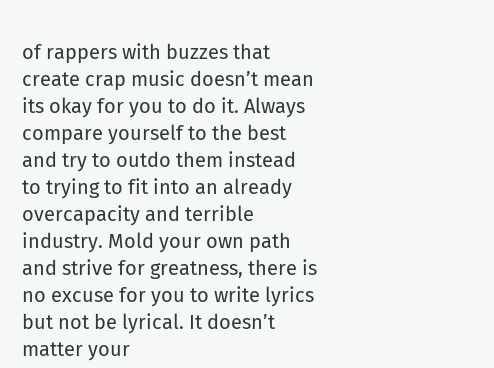of rappers with buzzes that create crap music doesn’t mean its okay for you to do it. Always compare yourself to the best and try to outdo them instead to trying to fit into an already overcapacity and terrible industry. Mold your own path and strive for greatness, there is no excuse for you to write lyrics but not be lyrical. It doesn’t matter your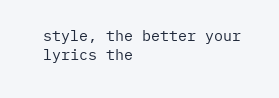style, the better your lyrics the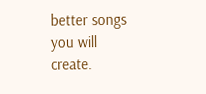better songs you will create.